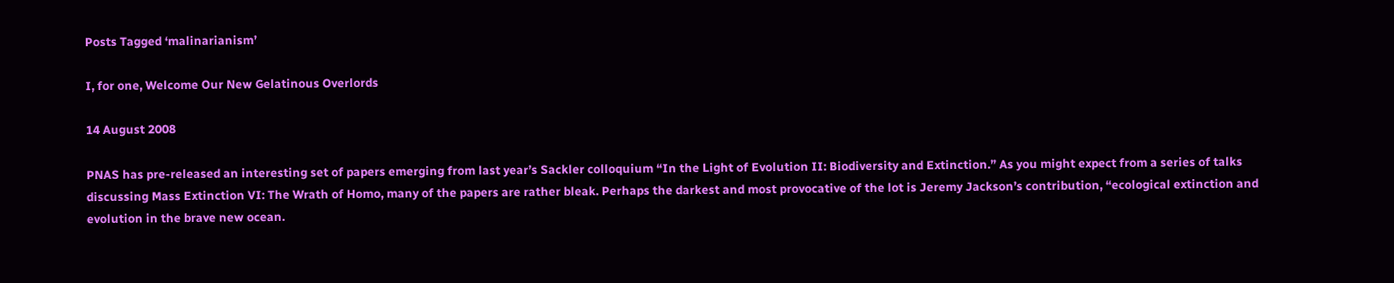Posts Tagged ‘malinarianism’

I, for one, Welcome Our New Gelatinous Overlords

14 August 2008

PNAS has pre-released an interesting set of papers emerging from last year’s Sackler colloquium “In the Light of Evolution II: Biodiversity and Extinction.” As you might expect from a series of talks discussing Mass Extinction VI: The Wrath of Homo, many of the papers are rather bleak. Perhaps the darkest and most provocative of the lot is Jeremy Jackson’s contribution, “ecological extinction and evolution in the brave new ocean.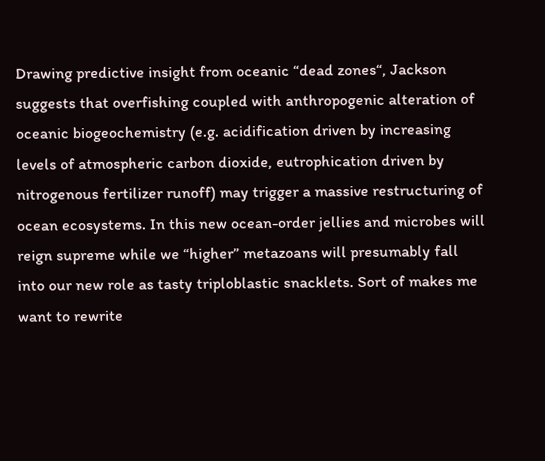Drawing predictive insight from oceanic “dead zones“, Jackson suggests that overfishing coupled with anthropogenic alteration of oceanic biogeochemistry (e.g. acidification driven by increasing levels of atmospheric carbon dioxide, eutrophication driven by nitrogenous fertilizer runoff) may trigger a massive restructuring of ocean ecosystems. In this new ocean-order jellies and microbes will reign supreme while we “higher” metazoans will presumably fall into our new role as tasty triploblastic snacklets. Sort of makes me want to rewrite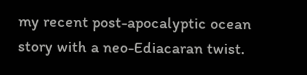my recent post-apocalyptic ocean story with a neo-Ediacaran twist.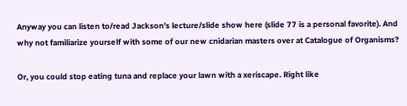Anyway you can listen to/read Jackson’s lecture/slide show here (slide 77 is a personal favorite). And why not familiarize yourself with some of our new cnidarian masters over at Catalogue of Organisms?

Or, you could stop eating tuna and replace your lawn with a xeriscape. Right like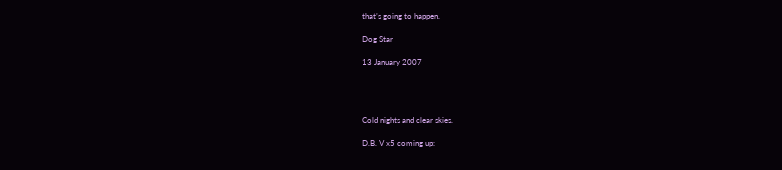that’s going to happen.

Dog Star

13 January 2007




Cold nights and clear skies.

D.B. V x5 coming up: